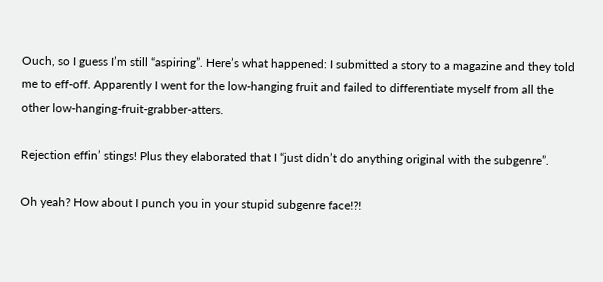Ouch, so I guess I’m still “aspiring”. Here’s what happened: I submitted a story to a magazine and they told me to eff-off. Apparently I went for the low-hanging fruit and failed to differentiate myself from all the other low-hanging-fruit-grabber-atters.

Rejection effin’ stings! Plus they elaborated that I “just didn’t do anything original with the subgenre”.

Oh yeah? How about I punch you in your stupid subgenre face!?!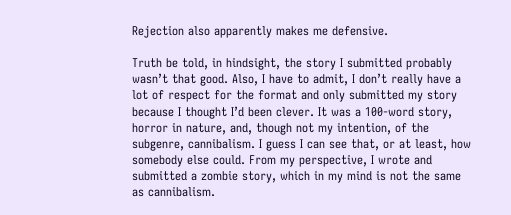Rejection also apparently makes me defensive.

Truth be told, in hindsight, the story I submitted probably wasn’t that good. Also, I have to admit, I don’t really have a lot of respect for the format and only submitted my story because I thought I’d been clever. It was a 100-word story, horror in nature, and, though not my intention, of the subgenre, cannibalism. I guess I can see that, or at least, how somebody else could. From my perspective, I wrote and submitted a zombie story, which in my mind is not the same as cannibalism.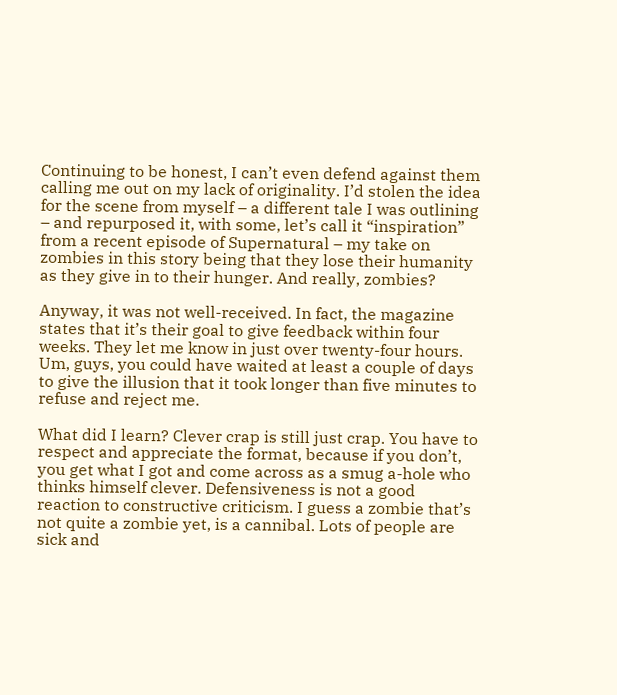Continuing to be honest, I can’t even defend against them calling me out on my lack of originality. I’d stolen the idea for the scene from myself – a different tale I was outlining – and repurposed it, with some, let’s call it “inspiration” from a recent episode of Supernatural – my take on zombies in this story being that they lose their humanity as they give in to their hunger. And really, zombies?

Anyway, it was not well-received. In fact, the magazine states that it’s their goal to give feedback within four weeks. They let me know in just over twenty-four hours. Um, guys, you could have waited at least a couple of days to give the illusion that it took longer than five minutes to refuse and reject me.

What did I learn? Clever crap is still just crap. You have to respect and appreciate the format, because if you don’t, you get what I got and come across as a smug a-hole who thinks himself clever. Defensiveness is not a good reaction to constructive criticism. I guess a zombie that’s not quite a zombie yet, is a cannibal. Lots of people are sick and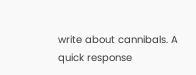write about cannibals. A quick response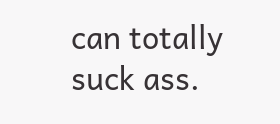can totally suck ass.